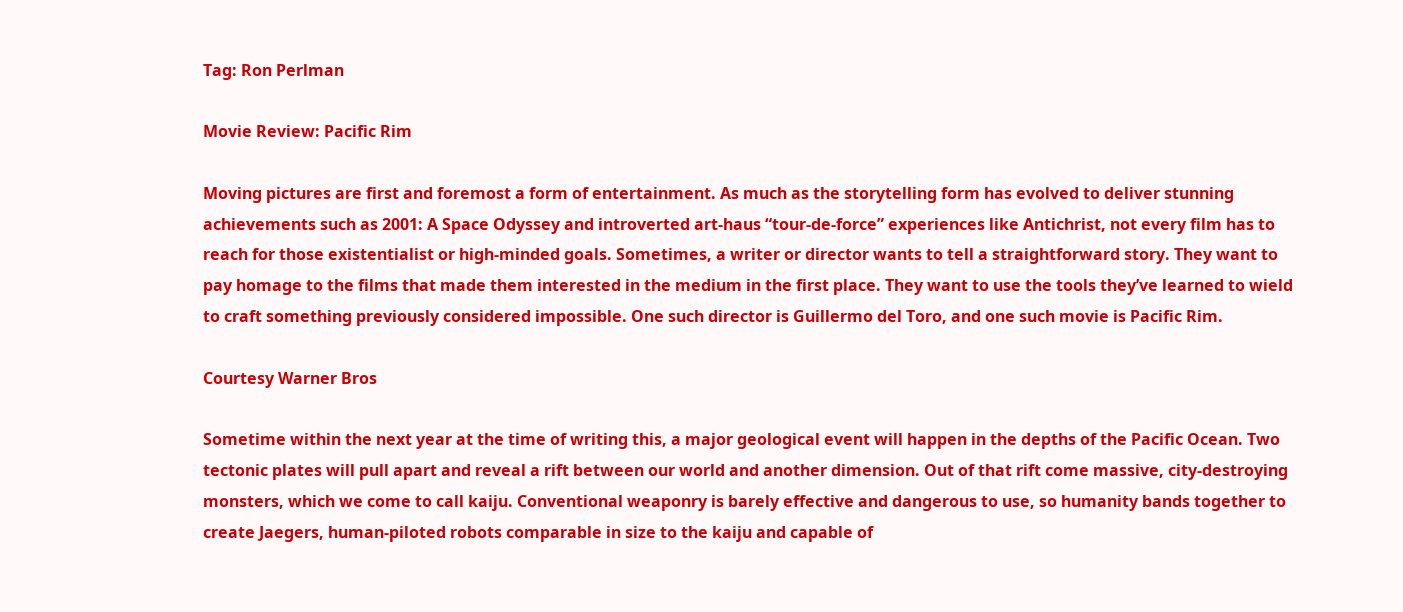Tag: Ron Perlman

Movie Review: Pacific Rim

Moving pictures are first and foremost a form of entertainment. As much as the storytelling form has evolved to deliver stunning achievements such as 2001: A Space Odyssey and introverted art-haus “tour-de-force” experiences like Antichrist, not every film has to reach for those existentialist or high-minded goals. Sometimes, a writer or director wants to tell a straightforward story. They want to pay homage to the films that made them interested in the medium in the first place. They want to use the tools they’ve learned to wield to craft something previously considered impossible. One such director is Guillermo del Toro, and one such movie is Pacific Rim.

Courtesy Warner Bros

Sometime within the next year at the time of writing this, a major geological event will happen in the depths of the Pacific Ocean. Two tectonic plates will pull apart and reveal a rift between our world and another dimension. Out of that rift come massive, city-destroying monsters, which we come to call kaiju. Conventional weaponry is barely effective and dangerous to use, so humanity bands together to create Jaegers, human-piloted robots comparable in size to the kaiju and capable of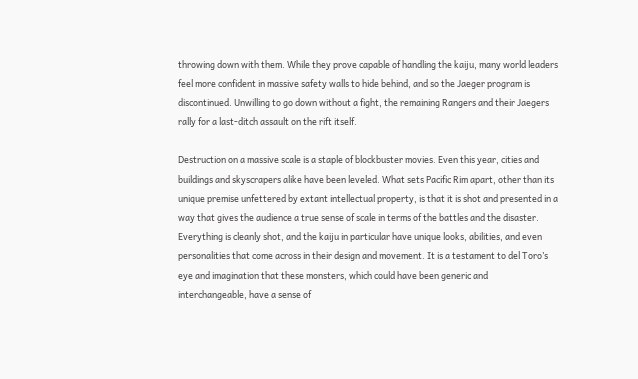throwing down with them. While they prove capable of handling the kaiju, many world leaders feel more confident in massive safety walls to hide behind, and so the Jaeger program is discontinued. Unwilling to go down without a fight, the remaining Rangers and their Jaegers rally for a last-ditch assault on the rift itself.

Destruction on a massive scale is a staple of blockbuster movies. Even this year, cities and buildings and skyscrapers alike have been leveled. What sets Pacific Rim apart, other than its unique premise unfettered by extant intellectual property, is that it is shot and presented in a way that gives the audience a true sense of scale in terms of the battles and the disaster. Everything is cleanly shot, and the kaiju in particular have unique looks, abilities, and even personalities that come across in their design and movement. It is a testament to del Toro’s eye and imagination that these monsters, which could have been generic and interchangeable, have a sense of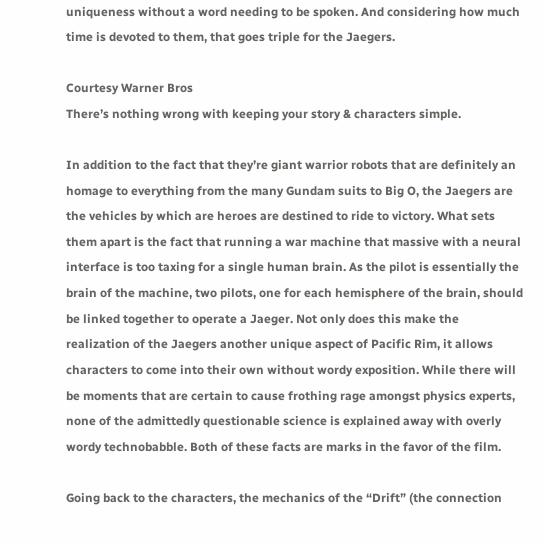uniqueness without a word needing to be spoken. And considering how much time is devoted to them, that goes triple for the Jaegers.

Courtesy Warner Bros
There’s nothing wrong with keeping your story & characters simple.

In addition to the fact that they’re giant warrior robots that are definitely an homage to everything from the many Gundam suits to Big O, the Jaegers are the vehicles by which are heroes are destined to ride to victory. What sets them apart is the fact that running a war machine that massive with a neural interface is too taxing for a single human brain. As the pilot is essentially the brain of the machine, two pilots, one for each hemisphere of the brain, should be linked together to operate a Jaeger. Not only does this make the realization of the Jaegers another unique aspect of Pacific Rim, it allows characters to come into their own without wordy exposition. While there will be moments that are certain to cause frothing rage amongst physics experts, none of the admittedly questionable science is explained away with overly wordy technobabble. Both of these facts are marks in the favor of the film.

Going back to the characters, the mechanics of the “Drift” (the connection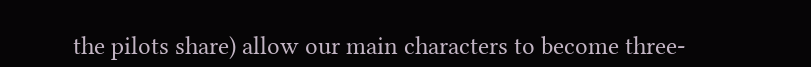the pilots share) allow our main characters to become three-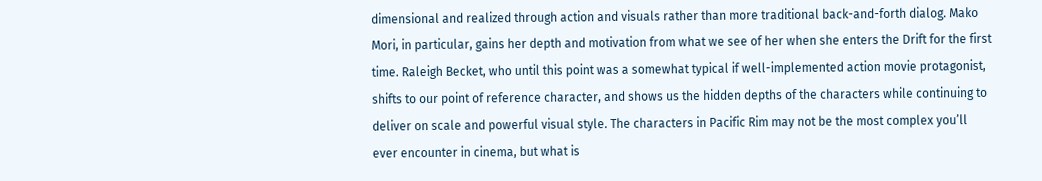dimensional and realized through action and visuals rather than more traditional back-and-forth dialog. Mako Mori, in particular, gains her depth and motivation from what we see of her when she enters the Drift for the first time. Raleigh Becket, who until this point was a somewhat typical if well-implemented action movie protagonist, shifts to our point of reference character, and shows us the hidden depths of the characters while continuing to deliver on scale and powerful visual style. The characters in Pacific Rim may not be the most complex you’ll ever encounter in cinema, but what is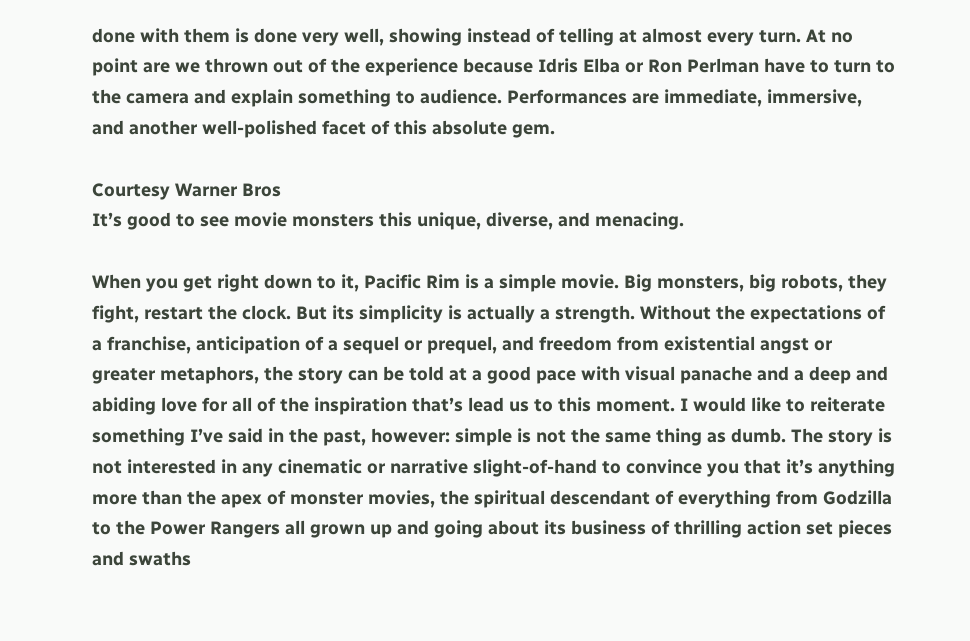done with them is done very well, showing instead of telling at almost every turn. At no point are we thrown out of the experience because Idris Elba or Ron Perlman have to turn to the camera and explain something to audience. Performances are immediate, immersive, and another well-polished facet of this absolute gem.

Courtesy Warner Bros
It’s good to see movie monsters this unique, diverse, and menacing.

When you get right down to it, Pacific Rim is a simple movie. Big monsters, big robots, they fight, restart the clock. But its simplicity is actually a strength. Without the expectations of a franchise, anticipation of a sequel or prequel, and freedom from existential angst or greater metaphors, the story can be told at a good pace with visual panache and a deep and abiding love for all of the inspiration that’s lead us to this moment. I would like to reiterate something I’ve said in the past, however: simple is not the same thing as dumb. The story is not interested in any cinematic or narrative slight-of-hand to convince you that it’s anything more than the apex of monster movies, the spiritual descendant of everything from Godzilla to the Power Rangers all grown up and going about its business of thrilling action set pieces and swaths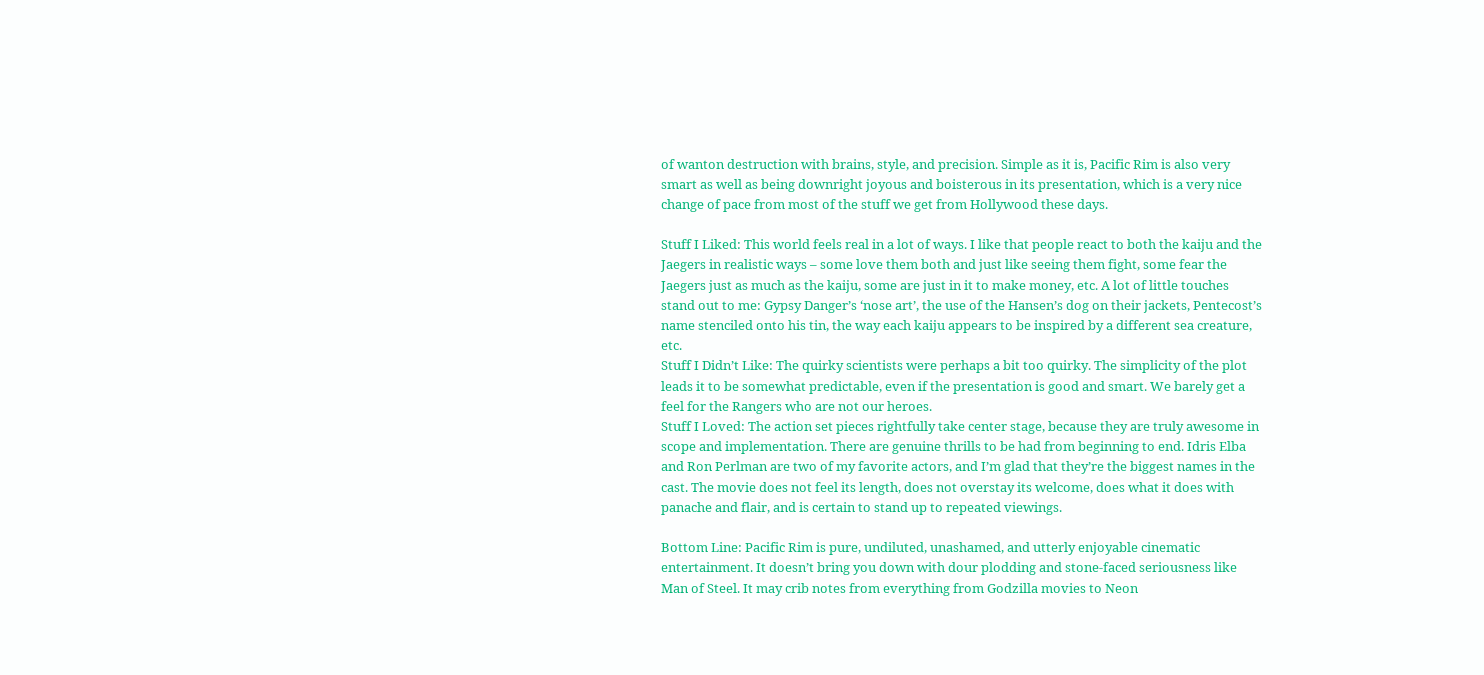of wanton destruction with brains, style, and precision. Simple as it is, Pacific Rim is also very smart as well as being downright joyous and boisterous in its presentation, which is a very nice change of pace from most of the stuff we get from Hollywood these days.

Stuff I Liked: This world feels real in a lot of ways. I like that people react to both the kaiju and the Jaegers in realistic ways – some love them both and just like seeing them fight, some fear the Jaegers just as much as the kaiju, some are just in it to make money, etc. A lot of little touches stand out to me: Gypsy Danger’s ‘nose art’, the use of the Hansen’s dog on their jackets, Pentecost’s name stenciled onto his tin, the way each kaiju appears to be inspired by a different sea creature, etc.
Stuff I Didn’t Like: The quirky scientists were perhaps a bit too quirky. The simplicity of the plot leads it to be somewhat predictable, even if the presentation is good and smart. We barely get a feel for the Rangers who are not our heroes.
Stuff I Loved: The action set pieces rightfully take center stage, because they are truly awesome in scope and implementation. There are genuine thrills to be had from beginning to end. Idris Elba and Ron Perlman are two of my favorite actors, and I’m glad that they’re the biggest names in the cast. The movie does not feel its length, does not overstay its welcome, does what it does with panache and flair, and is certain to stand up to repeated viewings.

Bottom Line: Pacific Rim is pure, undiluted, unashamed, and utterly enjoyable cinematic entertainment. It doesn’t bring you down with dour plodding and stone-faced seriousness like Man of Steel. It may crib notes from everything from Godzilla movies to Neon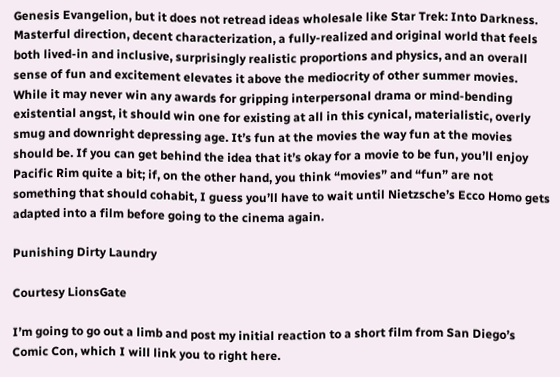Genesis Evangelion, but it does not retread ideas wholesale like Star Trek: Into Darkness. Masterful direction, decent characterization, a fully-realized and original world that feels both lived-in and inclusive, surprisingly realistic proportions and physics, and an overall sense of fun and excitement elevates it above the mediocrity of other summer movies. While it may never win any awards for gripping interpersonal drama or mind-bending existential angst, it should win one for existing at all in this cynical, materialistic, overly smug and downright depressing age. It’s fun at the movies the way fun at the movies should be. If you can get behind the idea that it’s okay for a movie to be fun, you’ll enjoy Pacific Rim quite a bit; if, on the other hand, you think “movies” and “fun” are not something that should cohabit, I guess you’ll have to wait until Nietzsche’s Ecco Homo gets adapted into a film before going to the cinema again.

Punishing Dirty Laundry

Courtesy LionsGate

I’m going to go out a limb and post my initial reaction to a short film from San Diego’s Comic Con, which I will link you to right here.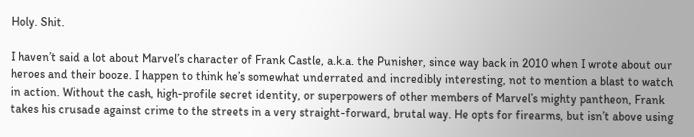Holy. Shit.

I haven’t said a lot about Marvel’s character of Frank Castle, a.k.a. the Punisher, since way back in 2010 when I wrote about our heroes and their booze. I happen to think he’s somewhat underrated and incredibly interesting, not to mention a blast to watch in action. Without the cash, high-profile secret identity, or superpowers of other members of Marvel’s mighty pantheon, Frank takes his crusade against crime to the streets in a very straight-forward, brutal way. He opts for firearms, but isn’t above using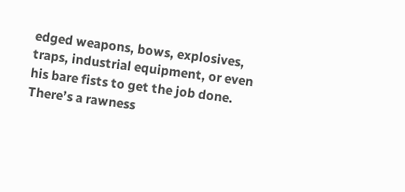edged weapons, bows, explosives, traps, industrial equipment, or even his bare fists to get the job done. There’s a rawness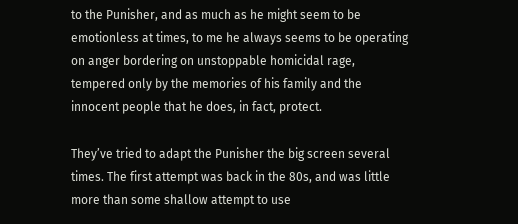to the Punisher, and as much as he might seem to be emotionless at times, to me he always seems to be operating on anger bordering on unstoppable homicidal rage, tempered only by the memories of his family and the innocent people that he does, in fact, protect.

They’ve tried to adapt the Punisher the big screen several times. The first attempt was back in the 80s, and was little more than some shallow attempt to use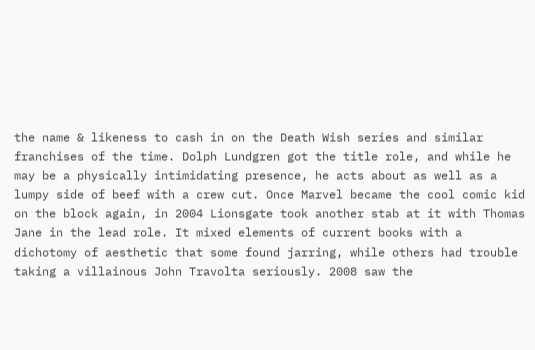the name & likeness to cash in on the Death Wish series and similar franchises of the time. Dolph Lundgren got the title role, and while he may be a physically intimidating presence, he acts about as well as a lumpy side of beef with a crew cut. Once Marvel became the cool comic kid on the block again, in 2004 Lionsgate took another stab at it with Thomas Jane in the lead role. It mixed elements of current books with a dichotomy of aesthetic that some found jarring, while others had trouble taking a villainous John Travolta seriously. 2008 saw the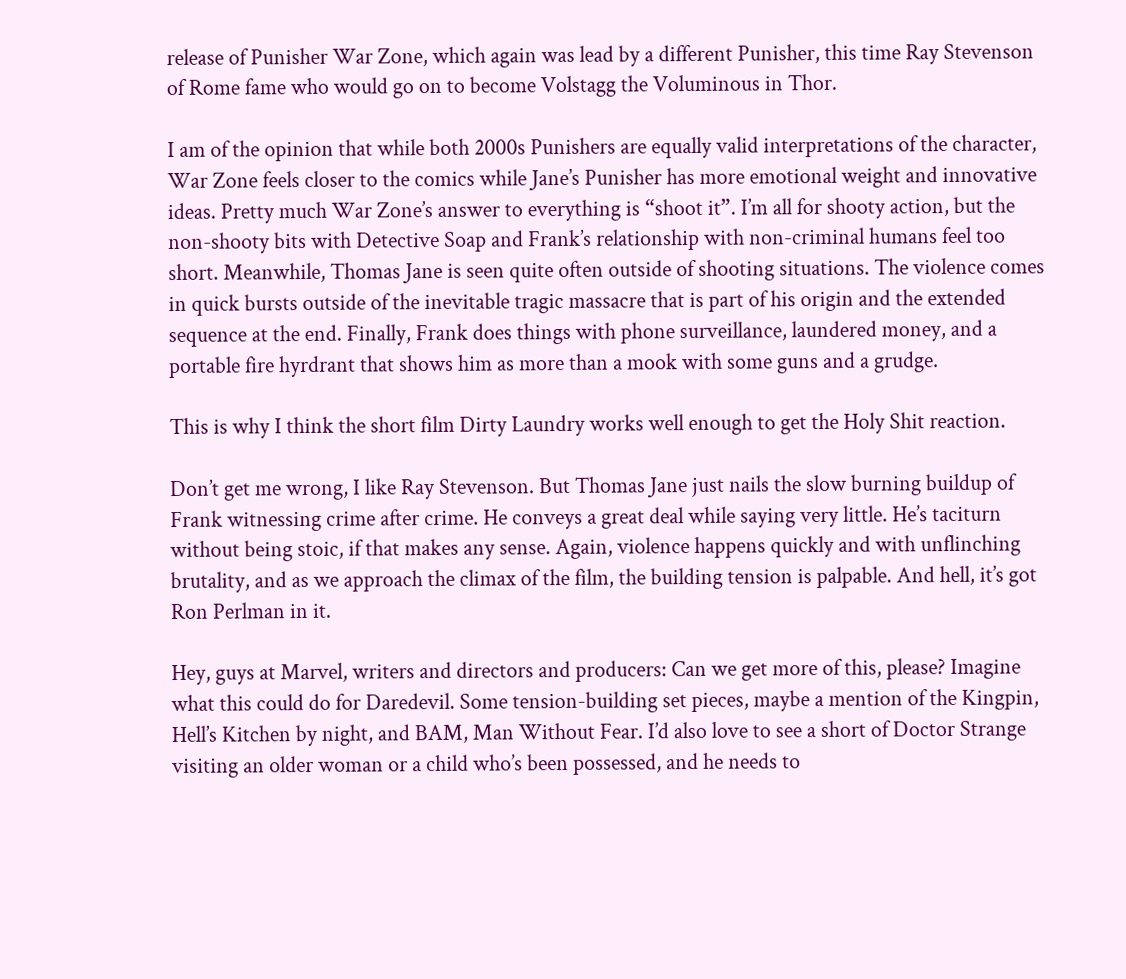release of Punisher War Zone, which again was lead by a different Punisher, this time Ray Stevenson of Rome fame who would go on to become Volstagg the Voluminous in Thor.

I am of the opinion that while both 2000s Punishers are equally valid interpretations of the character, War Zone feels closer to the comics while Jane’s Punisher has more emotional weight and innovative ideas. Pretty much War Zone’s answer to everything is “shoot it”. I’m all for shooty action, but the non-shooty bits with Detective Soap and Frank’s relationship with non-criminal humans feel too short. Meanwhile, Thomas Jane is seen quite often outside of shooting situations. The violence comes in quick bursts outside of the inevitable tragic massacre that is part of his origin and the extended sequence at the end. Finally, Frank does things with phone surveillance, laundered money, and a portable fire hyrdrant that shows him as more than a mook with some guns and a grudge.

This is why I think the short film Dirty Laundry works well enough to get the Holy Shit reaction.

Don’t get me wrong, I like Ray Stevenson. But Thomas Jane just nails the slow burning buildup of Frank witnessing crime after crime. He conveys a great deal while saying very little. He’s taciturn without being stoic, if that makes any sense. Again, violence happens quickly and with unflinching brutality, and as we approach the climax of the film, the building tension is palpable. And hell, it’s got Ron Perlman in it.

Hey, guys at Marvel, writers and directors and producers: Can we get more of this, please? Imagine what this could do for Daredevil. Some tension-building set pieces, maybe a mention of the Kingpin, Hell’s Kitchen by night, and BAM, Man Without Fear. I’d also love to see a short of Doctor Strange visiting an older woman or a child who’s been possessed, and he needs to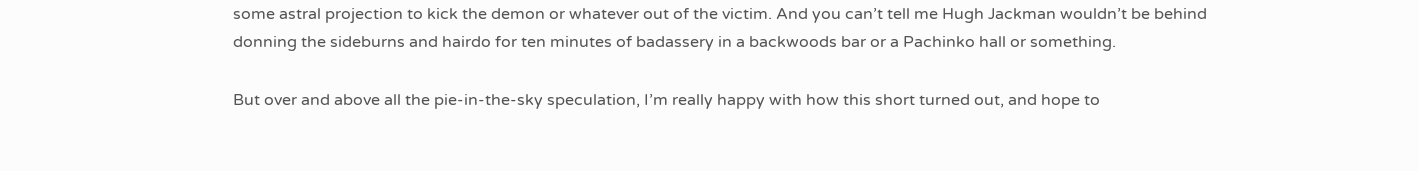some astral projection to kick the demon or whatever out of the victim. And you can’t tell me Hugh Jackman wouldn’t be behind donning the sideburns and hairdo for ten minutes of badassery in a backwoods bar or a Pachinko hall or something.

But over and above all the pie-in-the-sky speculation, I’m really happy with how this short turned out, and hope to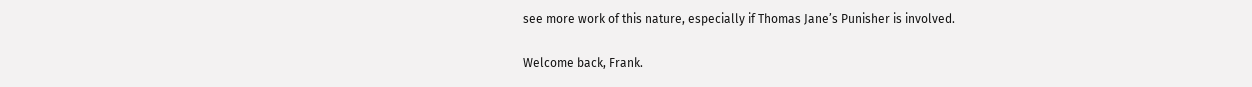see more work of this nature, especially if Thomas Jane’s Punisher is involved.

Welcome back, Frank.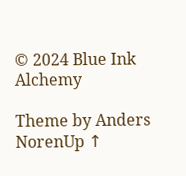© 2024 Blue Ink Alchemy

Theme by Anders NorenUp ↑